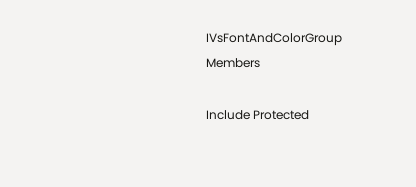IVsFontAndColorGroup Members

Include Protected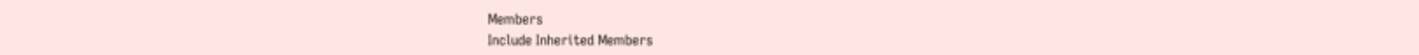Members
Include Inherited Members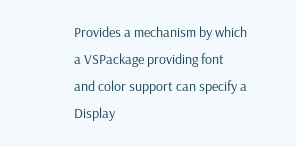Provides a mechanism by which a VSPackage providing font and color support can specify a Display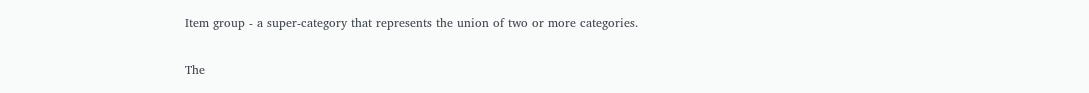Item group - a super-category that represents the union of two or more categories.

The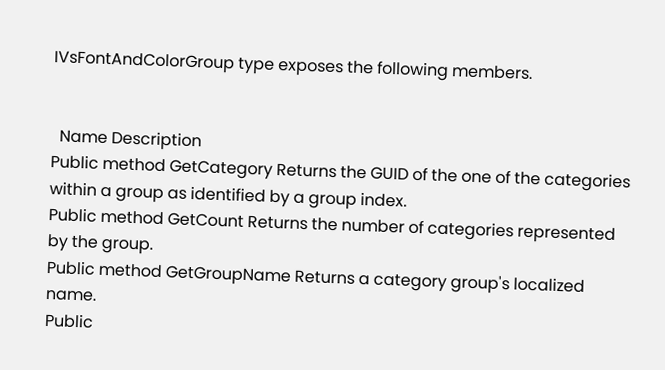IVsFontAndColorGroup type exposes the following members.


  Name Description
Public method GetCategory Returns the GUID of the one of the categories within a group as identified by a group index.
Public method GetCount Returns the number of categories represented by the group.
Public method GetGroupName Returns a category group's localized name.
Public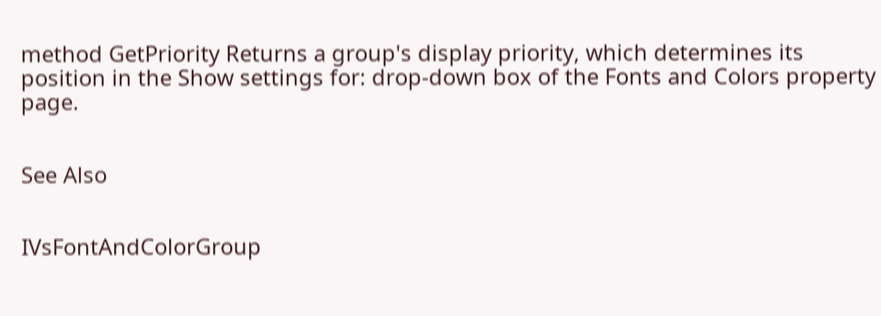method GetPriority Returns a group's display priority, which determines its position in the Show settings for: drop-down box of the Fonts and Colors property page.


See Also


IVsFontAndColorGroup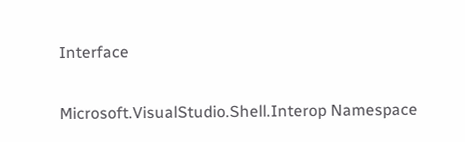Interface

Microsoft.VisualStudio.Shell.Interop Namespace